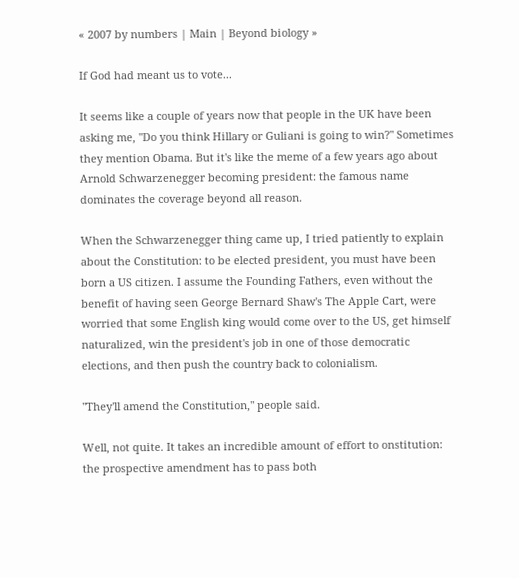« 2007 by numbers | Main | Beyond biology »

If God had meant us to vote...

It seems like a couple of years now that people in the UK have been asking me, "Do you think Hillary or Guliani is going to win?" Sometimes they mention Obama. But it's like the meme of a few years ago about Arnold Schwarzenegger becoming president: the famous name dominates the coverage beyond all reason.

When the Schwarzenegger thing came up, I tried patiently to explain about the Constitution: to be elected president, you must have been born a US citizen. I assume the Founding Fathers, even without the benefit of having seen George Bernard Shaw's The Apple Cart, were worried that some English king would come over to the US, get himself naturalized, win the president's job in one of those democratic elections, and then push the country back to colonialism.

"They'll amend the Constitution," people said.

Well, not quite. It takes an incredible amount of effort to onstitution: the prospective amendment has to pass both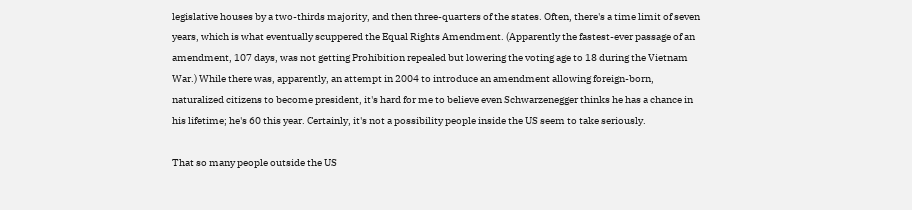legislative houses by a two-thirds majority, and then three-quarters of the states. Often, there's a time limit of seven years, which is what eventually scuppered the Equal Rights Amendment. (Apparently the fastest-ever passage of an amendment, 107 days, was not getting Prohibition repealed but lowering the voting age to 18 during the Vietnam War.) While there was, apparently, an attempt in 2004 to introduce an amendment allowing foreign-born, naturalized citizens to become president, it's hard for me to believe even Schwarzenegger thinks he has a chance in his lifetime; he's 60 this year. Certainly, it's not a possibility people inside the US seem to take seriously.

That so many people outside the US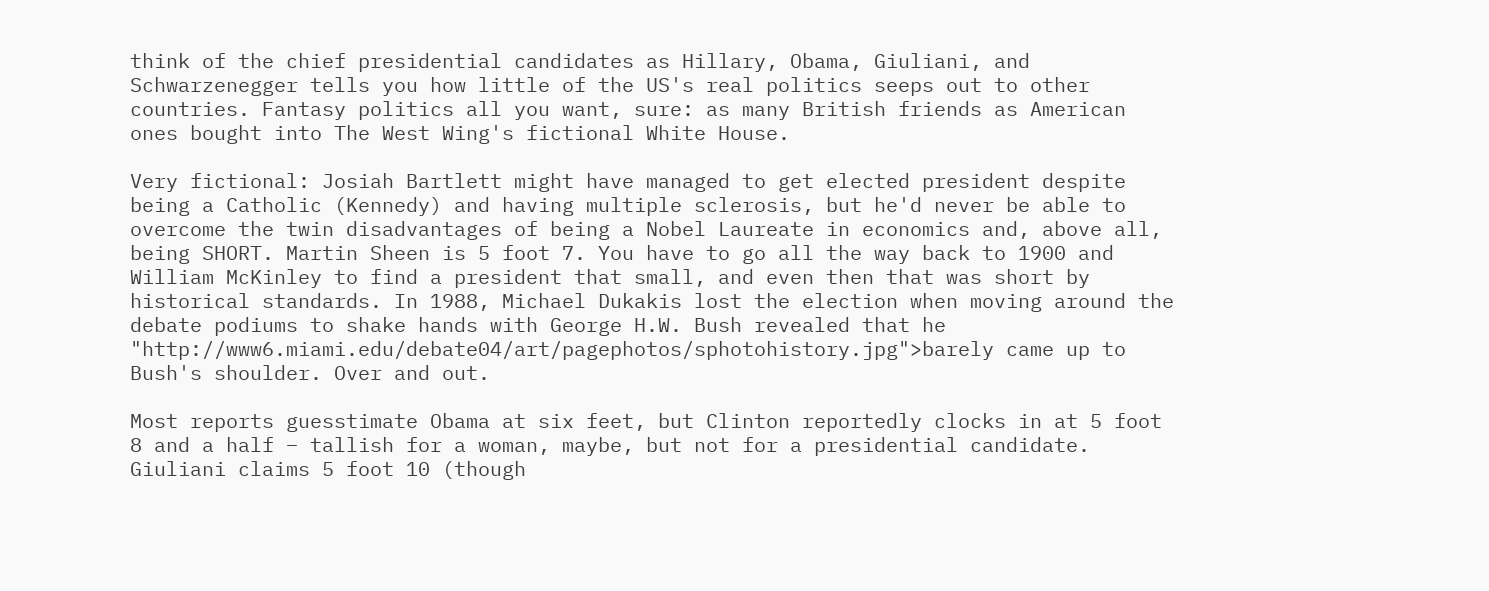think of the chief presidential candidates as Hillary, Obama, Giuliani, and Schwarzenegger tells you how little of the US's real politics seeps out to other countries. Fantasy politics all you want, sure: as many British friends as American ones bought into The West Wing's fictional White House.

Very fictional: Josiah Bartlett might have managed to get elected president despite being a Catholic (Kennedy) and having multiple sclerosis, but he'd never be able to overcome the twin disadvantages of being a Nobel Laureate in economics and, above all, being SHORT. Martin Sheen is 5 foot 7. You have to go all the way back to 1900 and William McKinley to find a president that small, and even then that was short by historical standards. In 1988, Michael Dukakis lost the election when moving around the debate podiums to shake hands with George H.W. Bush revealed that he "http://www6.miami.edu/debate04/art/pagephotos/sphotohistory.jpg">barely came up to Bush's shoulder. Over and out.

Most reports guesstimate Obama at six feet, but Clinton reportedly clocks in at 5 foot 8 and a half – tallish for a woman, maybe, but not for a presidential candidate. Giuliani claims 5 foot 10 (though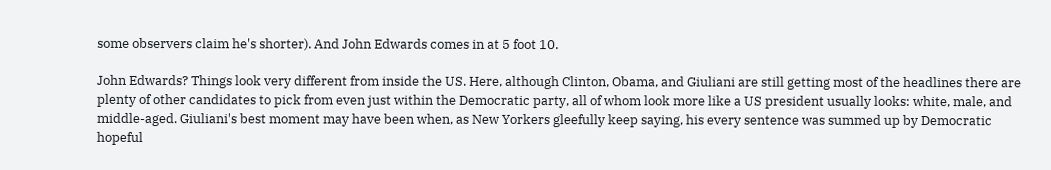some observers claim he's shorter). And John Edwards comes in at 5 foot 10.

John Edwards? Things look very different from inside the US. Here, although Clinton, Obama, and Giuliani are still getting most of the headlines there are plenty of other candidates to pick from even just within the Democratic party, all of whom look more like a US president usually looks: white, male, and middle-aged. Giuliani's best moment may have been when, as New Yorkers gleefully keep saying, his every sentence was summed up by Democratic hopeful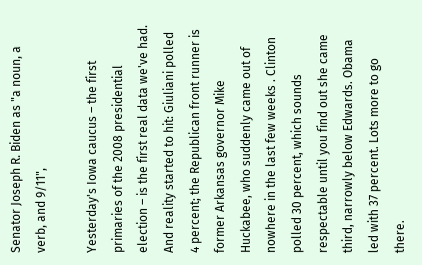Senator Joseph R. Biden as "a noun, a verb, and 9/11",

Yesterday's Iowa caucus – the first primaries of the 2008 presidential election – is the first real data we've had. And reality started to hit: Giuliani polled 4 percent; the Republican front runner is former Arkansas governor Mike Huckabee, who suddenly came out of nowhere in the last few weeks . Clinton polled 30 percent, which sounds respectable until you find out she came third, narrowly below Edwards. Obama led with 37 percent. Lots more to go there.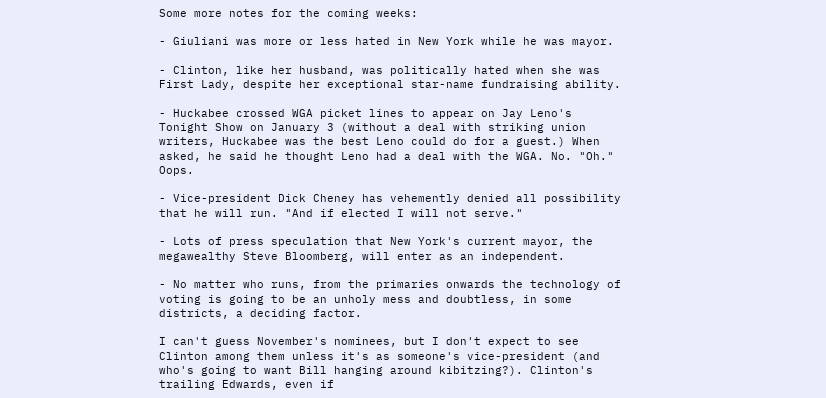Some more notes for the coming weeks:

- Giuliani was more or less hated in New York while he was mayor.

- Clinton, like her husband, was politically hated when she was First Lady, despite her exceptional star-name fundraising ability.

- Huckabee crossed WGA picket lines to appear on Jay Leno's Tonight Show on January 3 (without a deal with striking union writers, Huckabee was the best Leno could do for a guest.) When asked, he said he thought Leno had a deal with the WGA. No. "Oh." Oops.

- Vice-president Dick Cheney has vehemently denied all possibility that he will run. "And if elected I will not serve."

- Lots of press speculation that New York's current mayor, the megawealthy Steve Bloomberg, will enter as an independent.

- No matter who runs, from the primaries onwards the technology of voting is going to be an unholy mess and doubtless, in some districts, a deciding factor.

I can't guess November's nominees, but I don't expect to see Clinton among them unless it's as someone's vice-president (and who's going to want Bill hanging around kibitzing?). Clinton's trailing Edwards, even if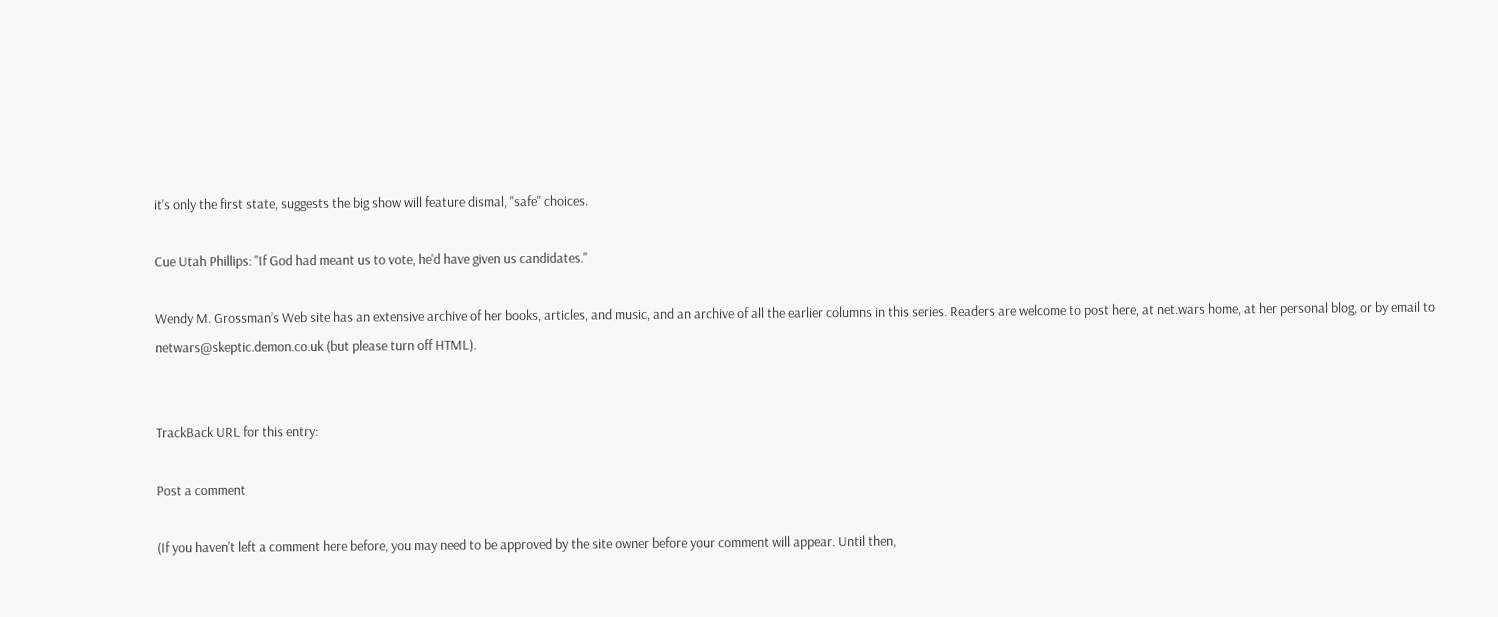it's only the first state, suggests the big show will feature dismal, "safe" choices.

Cue Utah Phillips: "If God had meant us to vote, he'd have given us candidates."

Wendy M. Grossman’s Web site has an extensive archive of her books, articles, and music, and an archive of all the earlier columns in this series. Readers are welcome to post here, at net.wars home, at her personal blog, or by email to netwars@skeptic.demon.co.uk (but please turn off HTML).


TrackBack URL for this entry:

Post a comment

(If you haven't left a comment here before, you may need to be approved by the site owner before your comment will appear. Until then,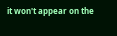it won't appear on the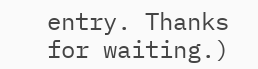entry. Thanks for waiting.)